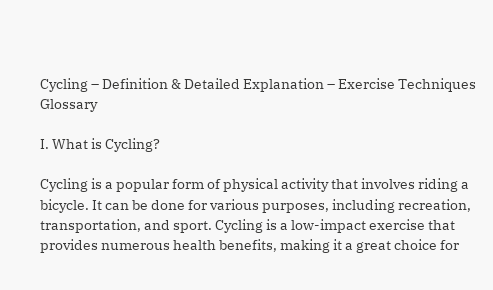Cycling – Definition & Detailed Explanation – Exercise Techniques Glossary

I. What is Cycling?

Cycling is a popular form of physical activity that involves riding a bicycle. It can be done for various purposes, including recreation, transportation, and sport. Cycling is a low-impact exercise that provides numerous health benefits, making it a great choice for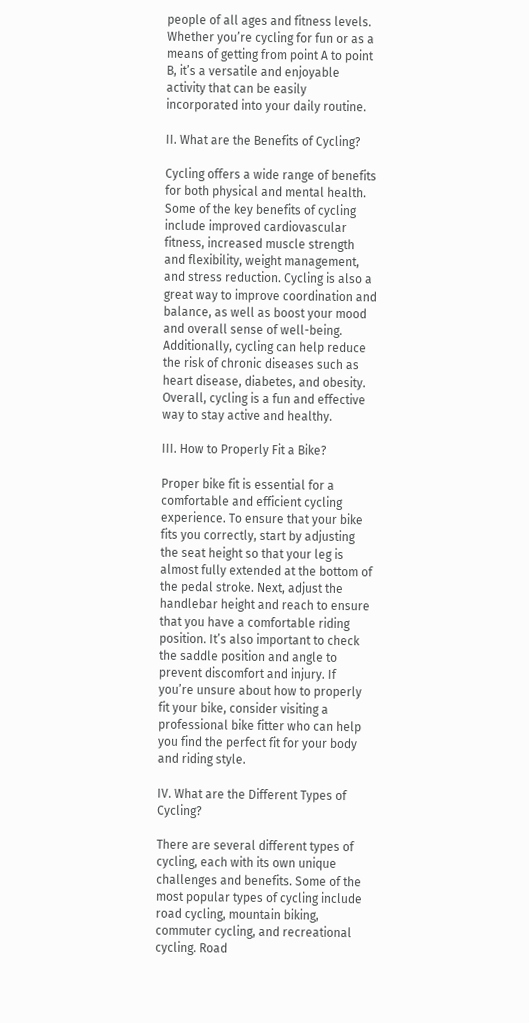people of all ages and fitness levels. Whether you’re cycling for fun or as a means of getting from point A to point B, it’s a versatile and enjoyable activity that can be easily incorporated into your daily routine.

II. What are the Benefits of Cycling?

Cycling offers a wide range of benefits for both physical and mental health. Some of the key benefits of cycling include improved cardiovascular fitness, increased muscle strength and flexibility, weight management, and stress reduction. Cycling is also a great way to improve coordination and balance, as well as boost your mood and overall sense of well-being. Additionally, cycling can help reduce the risk of chronic diseases such as heart disease, diabetes, and obesity. Overall, cycling is a fun and effective way to stay active and healthy.

III. How to Properly Fit a Bike?

Proper bike fit is essential for a comfortable and efficient cycling experience. To ensure that your bike fits you correctly, start by adjusting the seat height so that your leg is almost fully extended at the bottom of the pedal stroke. Next, adjust the handlebar height and reach to ensure that you have a comfortable riding position. It’s also important to check the saddle position and angle to prevent discomfort and injury. If you’re unsure about how to properly fit your bike, consider visiting a professional bike fitter who can help you find the perfect fit for your body and riding style.

IV. What are the Different Types of Cycling?

There are several different types of cycling, each with its own unique challenges and benefits. Some of the most popular types of cycling include road cycling, mountain biking, commuter cycling, and recreational cycling. Road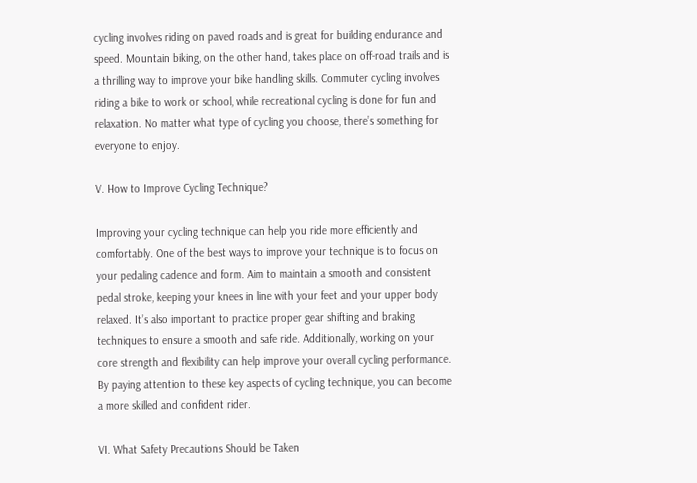cycling involves riding on paved roads and is great for building endurance and speed. Mountain biking, on the other hand, takes place on off-road trails and is a thrilling way to improve your bike handling skills. Commuter cycling involves riding a bike to work or school, while recreational cycling is done for fun and relaxation. No matter what type of cycling you choose, there’s something for everyone to enjoy.

V. How to Improve Cycling Technique?

Improving your cycling technique can help you ride more efficiently and comfortably. One of the best ways to improve your technique is to focus on your pedaling cadence and form. Aim to maintain a smooth and consistent pedal stroke, keeping your knees in line with your feet and your upper body relaxed. It’s also important to practice proper gear shifting and braking techniques to ensure a smooth and safe ride. Additionally, working on your core strength and flexibility can help improve your overall cycling performance. By paying attention to these key aspects of cycling technique, you can become a more skilled and confident rider.

VI. What Safety Precautions Should be Taken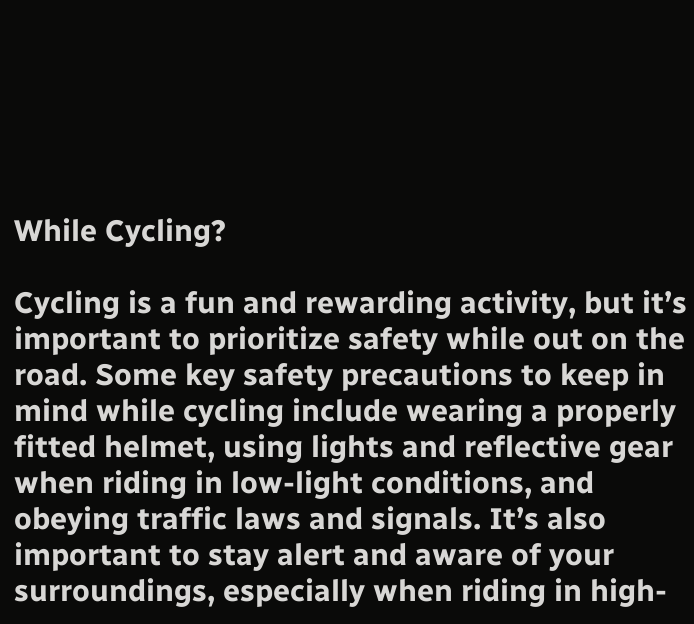While Cycling?

Cycling is a fun and rewarding activity, but it’s important to prioritize safety while out on the road. Some key safety precautions to keep in mind while cycling include wearing a properly fitted helmet, using lights and reflective gear when riding in low-light conditions, and obeying traffic laws and signals. It’s also important to stay alert and aware of your surroundings, especially when riding in high-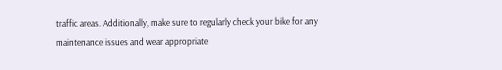traffic areas. Additionally, make sure to regularly check your bike for any maintenance issues and wear appropriate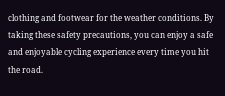clothing and footwear for the weather conditions. By taking these safety precautions, you can enjoy a safe and enjoyable cycling experience every time you hit the road.